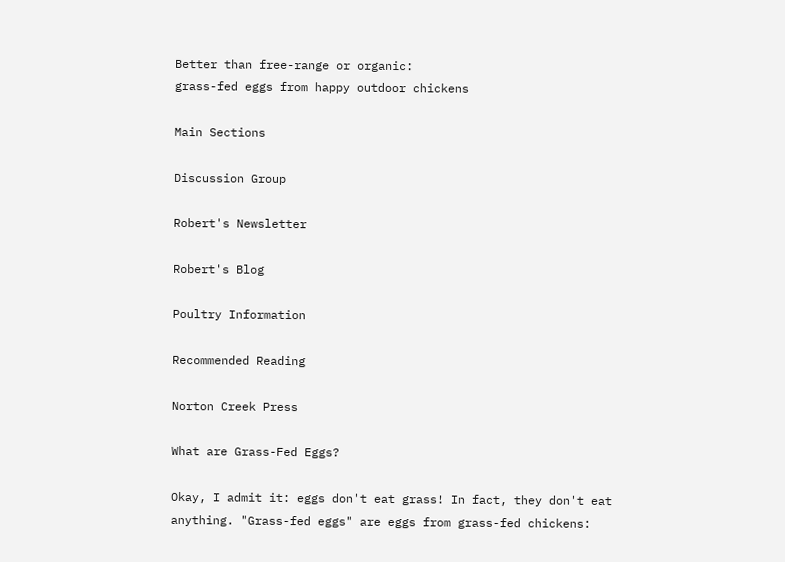Better than free-range or organic:
grass-fed eggs from happy outdoor chickens

Main Sections

Discussion Group

Robert's Newsletter

Robert's Blog

Poultry Information

Recommended Reading

Norton Creek Press

What are Grass-Fed Eggs?

Okay, I admit it: eggs don't eat grass! In fact, they don't eat anything. "Grass-fed eggs" are eggs from grass-fed chickens: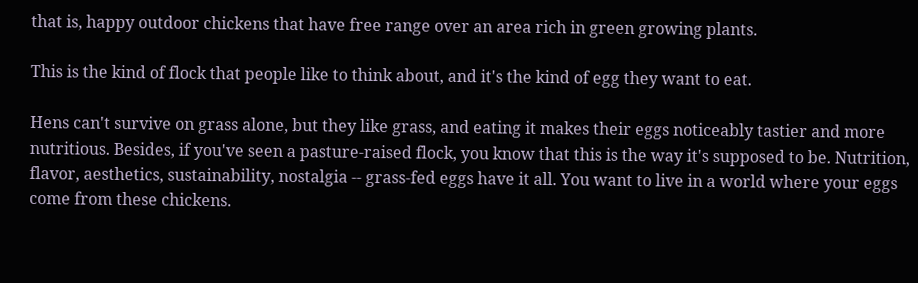that is, happy outdoor chickens that have free range over an area rich in green growing plants.

This is the kind of flock that people like to think about, and it's the kind of egg they want to eat.

Hens can't survive on grass alone, but they like grass, and eating it makes their eggs noticeably tastier and more nutritious. Besides, if you've seen a pasture-raised flock, you know that this is the way it's supposed to be. Nutrition, flavor, aesthetics, sustainability, nostalgia -- grass-fed eggs have it all. You want to live in a world where your eggs come from these chickens.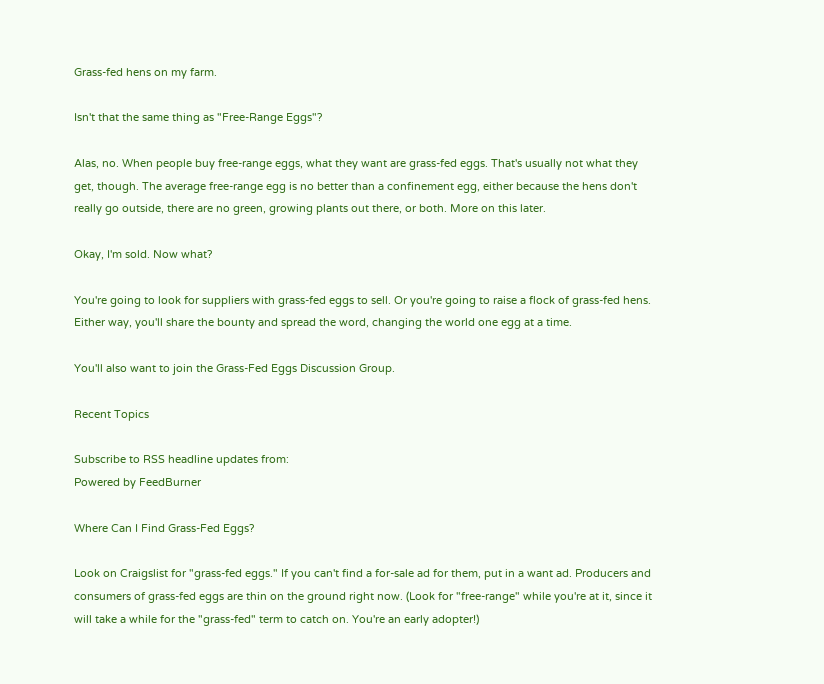Grass-fed hens on my farm.

Isn't that the same thing as "Free-Range Eggs"?

Alas, no. When people buy free-range eggs, what they want are grass-fed eggs. That's usually not what they get, though. The average free-range egg is no better than a confinement egg, either because the hens don't really go outside, there are no green, growing plants out there, or both. More on this later.

Okay, I'm sold. Now what?

You're going to look for suppliers with grass-fed eggs to sell. Or you're going to raise a flock of grass-fed hens. Either way, you'll share the bounty and spread the word, changing the world one egg at a time.

You'll also want to join the Grass-Fed Eggs Discussion Group.

Recent Topics

Subscribe to RSS headline updates from:
Powered by FeedBurner

Where Can I Find Grass-Fed Eggs?

Look on Craigslist for "grass-fed eggs." If you can't find a for-sale ad for them, put in a want ad. Producers and consumers of grass-fed eggs are thin on the ground right now. (Look for "free-range" while you're at it, since it will take a while for the "grass-fed" term to catch on. You're an early adopter!)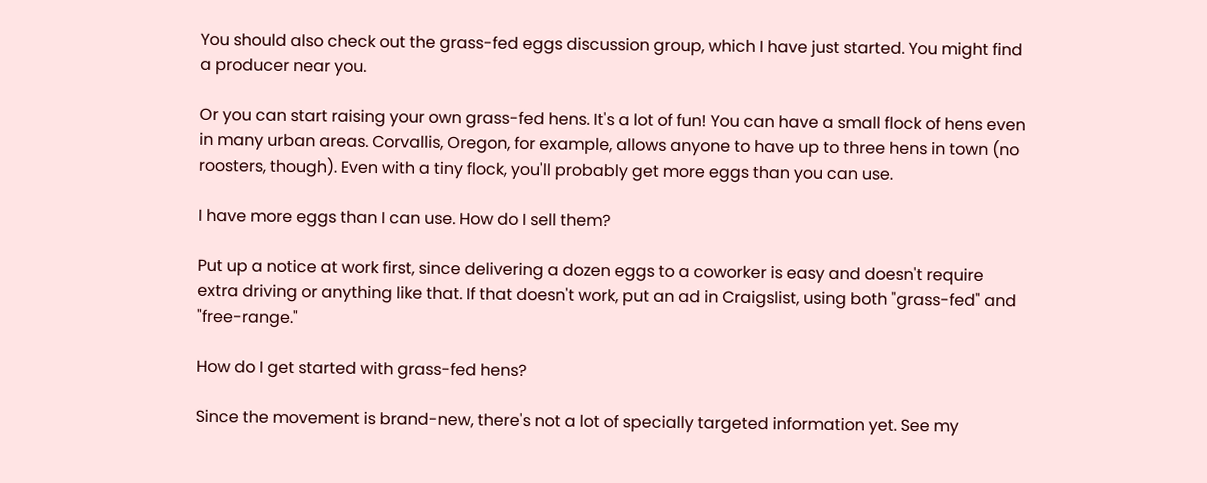You should also check out the grass-fed eggs discussion group, which I have just started. You might find a producer near you.

Or you can start raising your own grass-fed hens. It's a lot of fun! You can have a small flock of hens even in many urban areas. Corvallis, Oregon, for example, allows anyone to have up to three hens in town (no roosters, though). Even with a tiny flock, you'll probably get more eggs than you can use.

I have more eggs than I can use. How do I sell them?

Put up a notice at work first, since delivering a dozen eggs to a coworker is easy and doesn't require extra driving or anything like that. If that doesn't work, put an ad in Craigslist, using both "grass-fed" and "free-range."

How do I get started with grass-fed hens?

Since the movement is brand-new, there's not a lot of specially targeted information yet. See my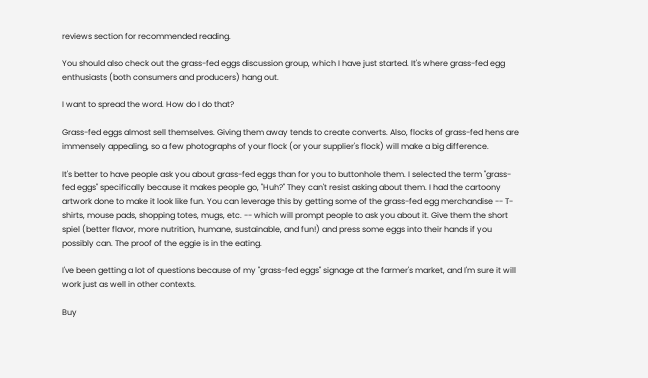reviews section for recommended reading.

You should also check out the grass-fed eggs discussion group, which I have just started. It's where grass-fed egg enthusiasts (both consumers and producers) hang out.

I want to spread the word. How do I do that?

Grass-fed eggs almost sell themselves. Giving them away tends to create converts. Also, flocks of grass-fed hens are immensely appealing, so a few photographs of your flock (or your supplier's flock) will make a big difference.

It's better to have people ask you about grass-fed eggs than for you to buttonhole them. I selected the term "grass-fed eggs" specifically because it makes people go, "Huh?" They can't resist asking about them. I had the cartoony artwork done to make it look like fun. You can leverage this by getting some of the grass-fed egg merchandise -- T-shirts, mouse pads, shopping totes, mugs, etc. -- which will prompt people to ask you about it. Give them the short spiel (better flavor, more nutrition, humane, sustainable, and fun!) and press some eggs into their hands if you possibly can. The proof of the eggie is in the eating.

I've been getting a lot of questions because of my "grass-fed eggs" signage at the farmer's market, and I'm sure it will work just as well in other contexts.

Buy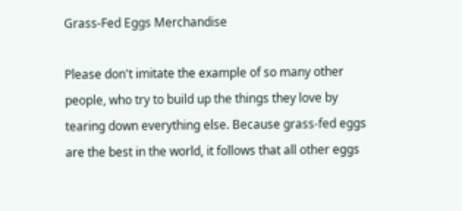Grass-Fed Eggs Merchandise

Please don't imitate the example of so many other people, who try to build up the things they love by tearing down everything else. Because grass-fed eggs are the best in the world, it follows that all other eggs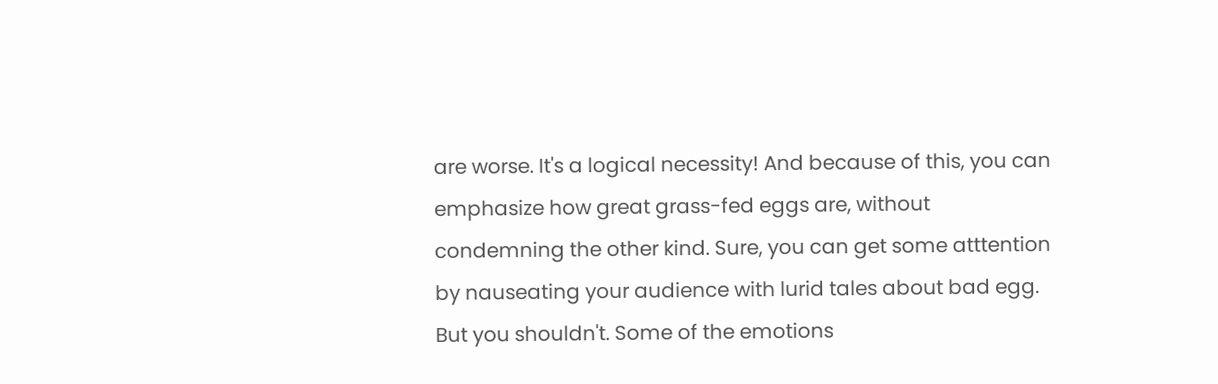are worse. It's a logical necessity! And because of this, you can emphasize how great grass-fed eggs are, without condemning the other kind. Sure, you can get some atttention by nauseating your audience with lurid tales about bad egg. But you shouldn't. Some of the emotions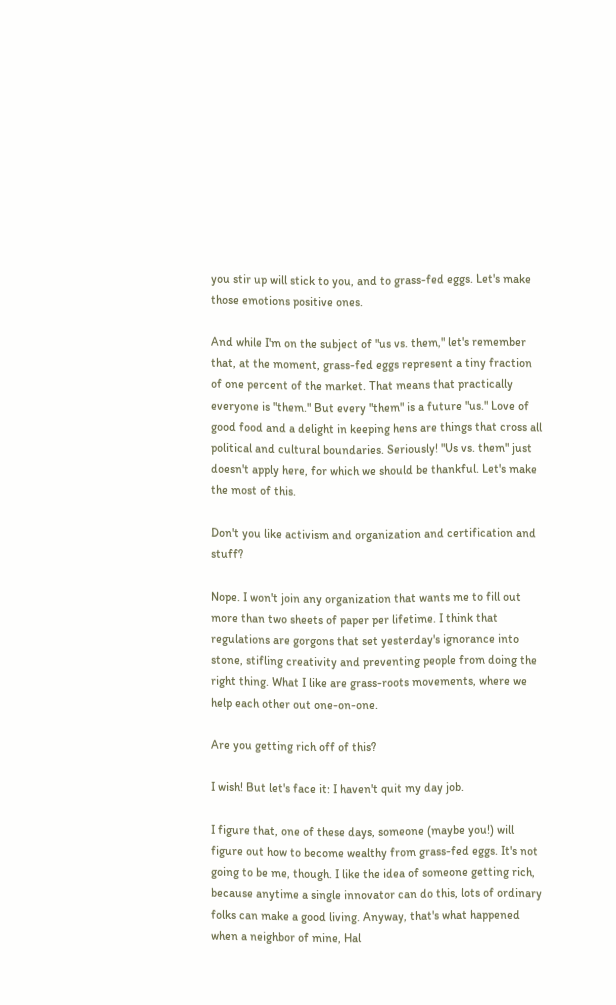you stir up will stick to you, and to grass-fed eggs. Let's make those emotions positive ones.

And while I'm on the subject of "us vs. them," let's remember that, at the moment, grass-fed eggs represent a tiny fraction of one percent of the market. That means that practically everyone is "them." But every "them" is a future "us." Love of good food and a delight in keeping hens are things that cross all political and cultural boundaries. Seriously! "Us vs. them" just doesn't apply here, for which we should be thankful. Let's make the most of this.

Don't you like activism and organization and certification and stuff?

Nope. I won't join any organization that wants me to fill out more than two sheets of paper per lifetime. I think that regulations are gorgons that set yesterday's ignorance into stone, stifling creativity and preventing people from doing the right thing. What I like are grass-roots movements, where we help each other out one-on-one.

Are you getting rich off of this?

I wish! But let's face it: I haven't quit my day job.

I figure that, one of these days, someone (maybe you!) will figure out how to become wealthy from grass-fed eggs. It's not going to be me, though. I like the idea of someone getting rich, because anytime a single innovator can do this, lots of ordinary folks can make a good living. Anyway, that's what happened when a neighbor of mine, Hal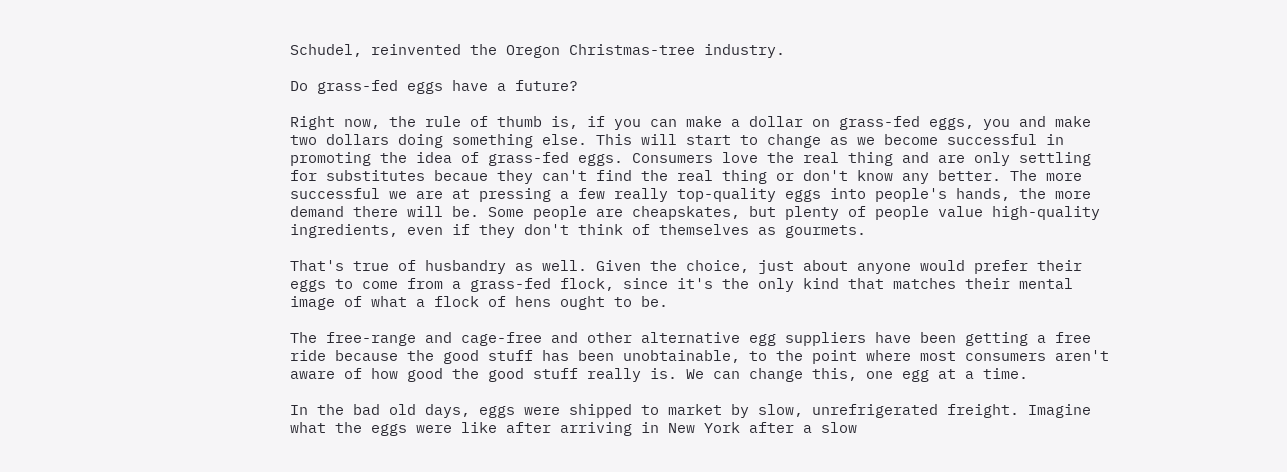Schudel, reinvented the Oregon Christmas-tree industry.

Do grass-fed eggs have a future?

Right now, the rule of thumb is, if you can make a dollar on grass-fed eggs, you and make two dollars doing something else. This will start to change as we become successful in promoting the idea of grass-fed eggs. Consumers love the real thing and are only settling for substitutes becaue they can't find the real thing or don't know any better. The more successful we are at pressing a few really top-quality eggs into people's hands, the more demand there will be. Some people are cheapskates, but plenty of people value high-quality ingredients, even if they don't think of themselves as gourmets.

That's true of husbandry as well. Given the choice, just about anyone would prefer their eggs to come from a grass-fed flock, since it's the only kind that matches their mental image of what a flock of hens ought to be.

The free-range and cage-free and other alternative egg suppliers have been getting a free ride because the good stuff has been unobtainable, to the point where most consumers aren't aware of how good the good stuff really is. We can change this, one egg at a time.

In the bad old days, eggs were shipped to market by slow, unrefrigerated freight. Imagine what the eggs were like after arriving in New York after a slow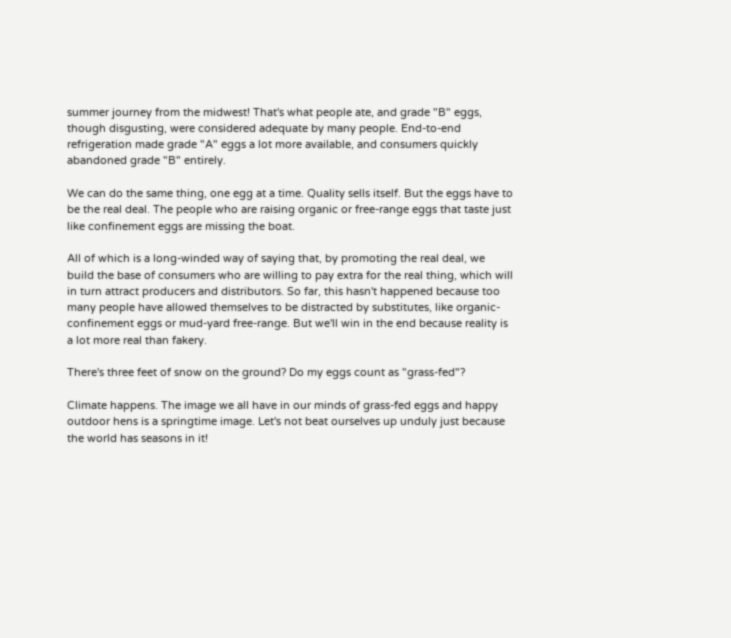summer journey from the midwest! That's what people ate, and grade "B" eggs, though disgusting, were considered adequate by many people. End-to-end refrigeration made grade "A" eggs a lot more available, and consumers quickly abandoned grade "B" entirely.

We can do the same thing, one egg at a time. Quality sells itself. But the eggs have to be the real deal. The people who are raising organic or free-range eggs that taste just like confinement eggs are missing the boat.

All of which is a long-winded way of saying that, by promoting the real deal, we build the base of consumers who are willing to pay extra for the real thing, which will in turn attract producers and distributors. So far, this hasn't happened because too many people have allowed themselves to be distracted by substitutes, like organic-confinement eggs or mud-yard free-range. But we'll win in the end because reality is a lot more real than fakery.

There's three feet of snow on the ground? Do my eggs count as "grass-fed"?

Climate happens. The image we all have in our minds of grass-fed eggs and happy outdoor hens is a springtime image. Let's not beat ourselves up unduly just because the world has seasons in it!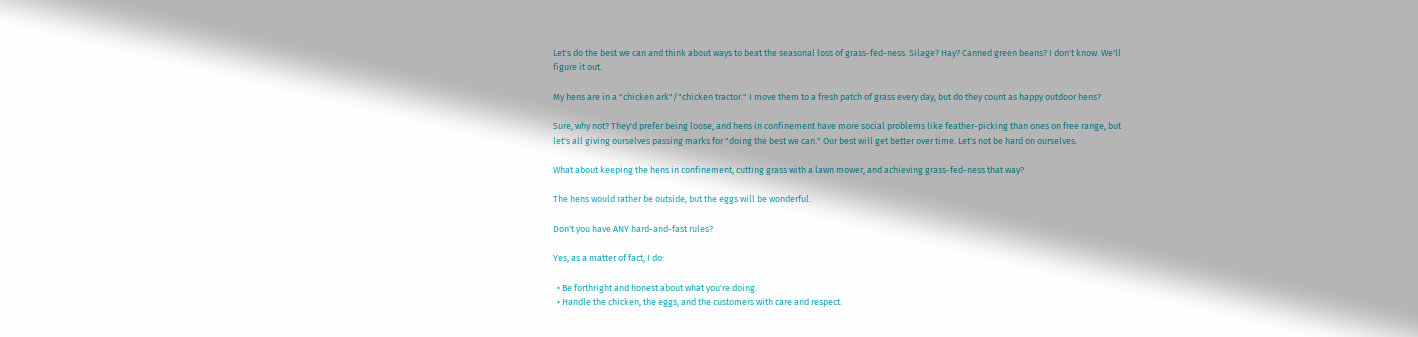Let's do the best we can and think about ways to beat the seasonal loss of grass-fed-ness. Silage? Hay? Canned green beans? I don't know. We'll figure it out.

My hens are in a "chicken ark"/"chicken tractor." I move them to a fresh patch of grass every day, but do they count as happy outdoor hens?

Sure, why not? They'd prefer being loose, and hens in confinement have more social problems like feather-picking than ones on free range, but let's all giving ourselves passing marks for "doing the best we can." Our best will get better over time. Let's not be hard on ourselves.

What about keeping the hens in confinement, cutting grass with a lawn mower, and achieving grass-fed-ness that way?

The hens would rather be outside, but the eggs will be wonderful.

Don't you have ANY hard-and-fast rules?

Yes, as a matter of fact, I do:

  • Be forthright and honest about what you're doing.
  • Handle the chicken, the eggs, and the customers with care and respect.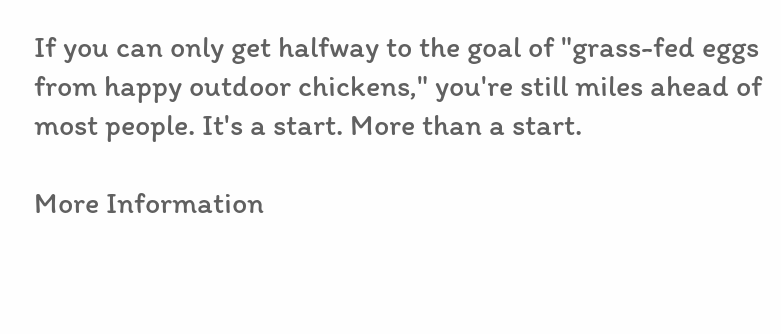If you can only get halfway to the goal of "grass-fed eggs from happy outdoor chickens," you're still miles ahead of most people. It's a start. More than a start.

More Information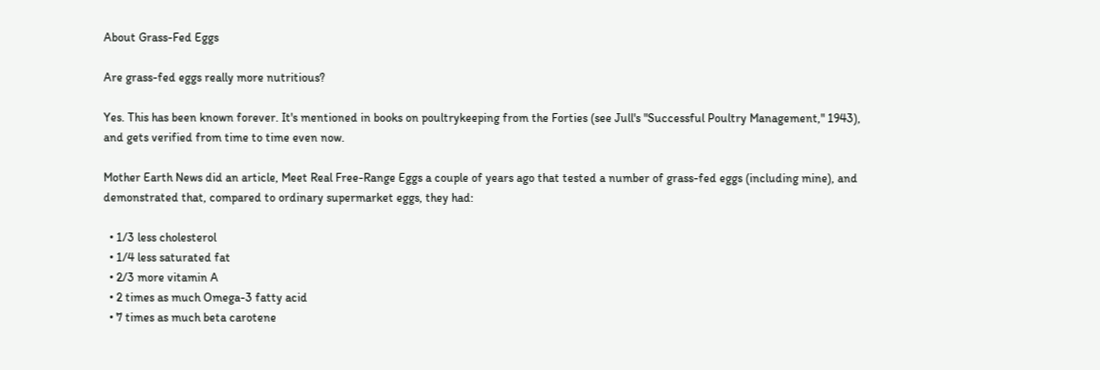About Grass-Fed Eggs

Are grass-fed eggs really more nutritious?

Yes. This has been known forever. It's mentioned in books on poultrykeeping from the Forties (see Jull's "Successful Poultry Management," 1943), and gets verified from time to time even now.

Mother Earth News did an article, Meet Real Free-Range Eggs a couple of years ago that tested a number of grass-fed eggs (including mine), and demonstrated that, compared to ordinary supermarket eggs, they had:

  • 1/3 less cholesterol
  • 1/4 less saturated fat
  • 2/3 more vitamin A
  • 2 times as much Omega-3 fatty acid
  • 7 times as much beta carotene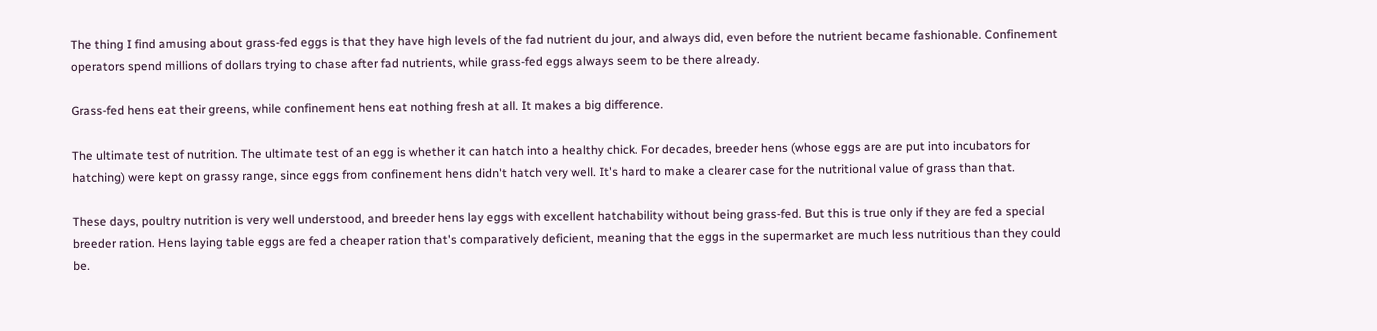The thing I find amusing about grass-fed eggs is that they have high levels of the fad nutrient du jour, and always did, even before the nutrient became fashionable. Confinement operators spend millions of dollars trying to chase after fad nutrients, while grass-fed eggs always seem to be there already.

Grass-fed hens eat their greens, while confinement hens eat nothing fresh at all. It makes a big difference.

The ultimate test of nutrition. The ultimate test of an egg is whether it can hatch into a healthy chick. For decades, breeder hens (whose eggs are are put into incubators for hatching) were kept on grassy range, since eggs from confinement hens didn't hatch very well. It's hard to make a clearer case for the nutritional value of grass than that.

These days, poultry nutrition is very well understood, and breeder hens lay eggs with excellent hatchability without being grass-fed. But this is true only if they are fed a special breeder ration. Hens laying table eggs are fed a cheaper ration that's comparatively deficient, meaning that the eggs in the supermarket are much less nutritious than they could be.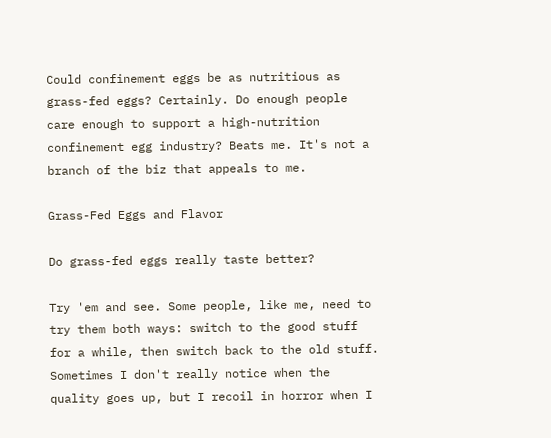Could confinement eggs be as nutritious as grass-fed eggs? Certainly. Do enough people care enough to support a high-nutrition confinement egg industry? Beats me. It's not a branch of the biz that appeals to me.

Grass-Fed Eggs and Flavor

Do grass-fed eggs really taste better?

Try 'em and see. Some people, like me, need to try them both ways: switch to the good stuff for a while, then switch back to the old stuff. Sometimes I don't really notice when the quality goes up, but I recoil in horror when I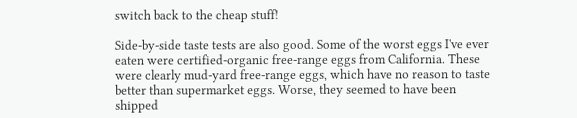switch back to the cheap stuff!

Side-by-side taste tests are also good. Some of the worst eggs I've ever eaten were certified-organic free-range eggs from California. These were clearly mud-yard free-range eggs, which have no reason to taste better than supermarket eggs. Worse, they seemed to have been shipped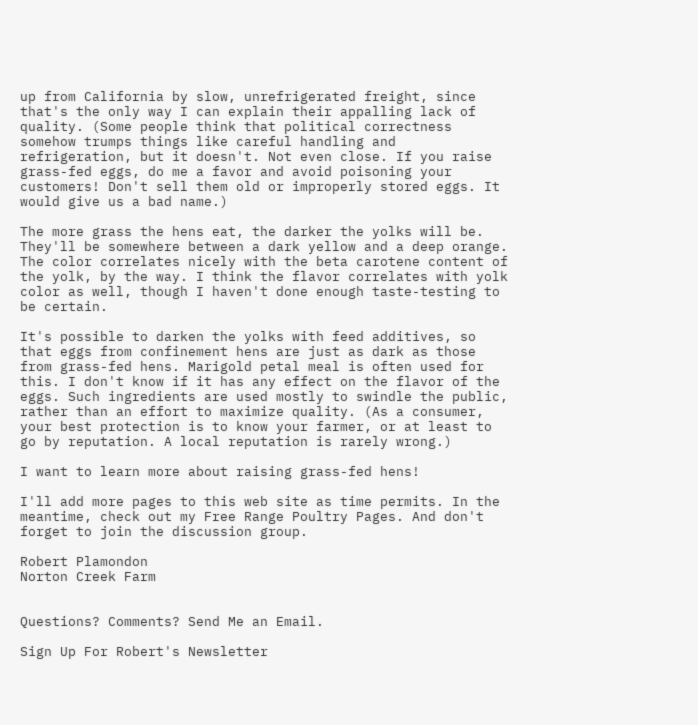up from California by slow, unrefrigerated freight, since that's the only way I can explain their appalling lack of quality. (Some people think that political correctness somehow trumps things like careful handling and refrigeration, but it doesn't. Not even close. If you raise grass-fed eggs, do me a favor and avoid poisoning your customers! Don't sell them old or improperly stored eggs. It would give us a bad name.)

The more grass the hens eat, the darker the yolks will be. They'll be somewhere between a dark yellow and a deep orange. The color correlates nicely with the beta carotene content of the yolk, by the way. I think the flavor correlates with yolk color as well, though I haven't done enough taste-testing to be certain.

It's possible to darken the yolks with feed additives, so that eggs from confinement hens are just as dark as those from grass-fed hens. Marigold petal meal is often used for this. I don't know if it has any effect on the flavor of the eggs. Such ingredients are used mostly to swindle the public, rather than an effort to maximize quality. (As a consumer, your best protection is to know your farmer, or at least to go by reputation. A local reputation is rarely wrong.)

I want to learn more about raising grass-fed hens!

I'll add more pages to this web site as time permits. In the meantime, check out my Free Range Poultry Pages. And don't forget to join the discussion group.

Robert Plamondon
Norton Creek Farm


Questions? Comments? Send Me an Email.

Sign Up For Robert's Newsletter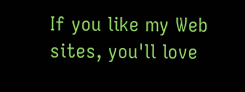If you like my Web sites, you'll love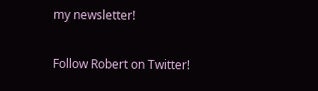my newsletter!

Follow Robert on Twitter!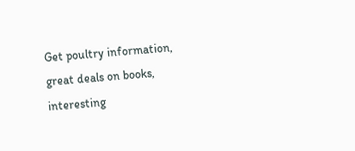Get poultry information, great deals on books, interesting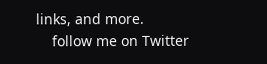links, and more.
    follow me on Twitter